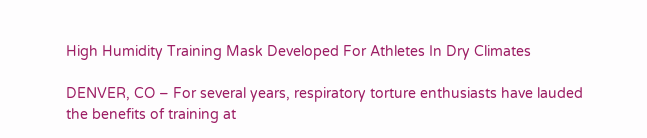High Humidity Training Mask Developed For Athletes In Dry Climates

DENVER, CO – For several years, respiratory torture enthusiasts have lauded the benefits of training at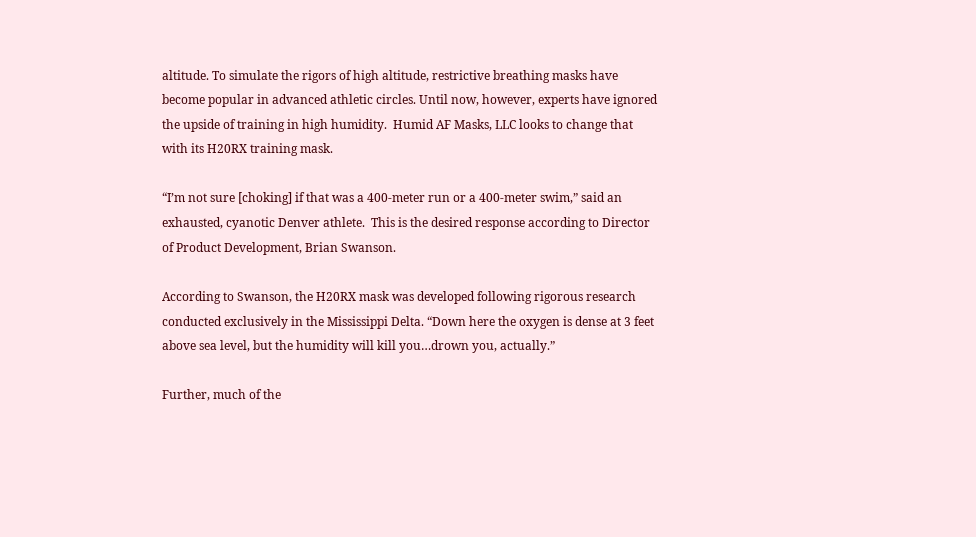altitude. To simulate the rigors of high altitude, restrictive breathing masks have become popular in advanced athletic circles. Until now, however, experts have ignored the upside of training in high humidity.  Humid AF Masks, LLC looks to change that with its H20RX training mask.

“I’m not sure [choking] if that was a 400-meter run or a 400-meter swim,” said an exhausted, cyanotic Denver athlete.  This is the desired response according to Director of Product Development, Brian Swanson.

According to Swanson, the H20RX mask was developed following rigorous research conducted exclusively in the Mississippi Delta. “Down here the oxygen is dense at 3 feet above sea level, but the humidity will kill you…drown you, actually.”

Further, much of the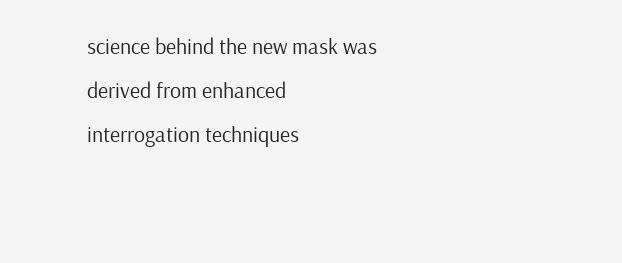science behind the new mask was derived from enhanced interrogation techniques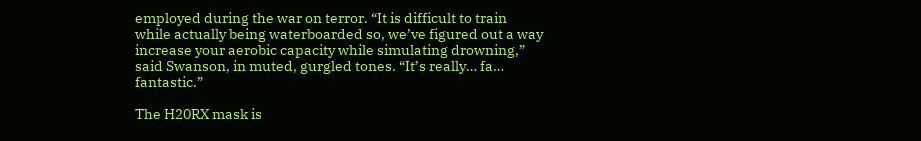employed during the war on terror. “It is difficult to train while actually being waterboarded so, we’ve figured out a way increase your aerobic capacity while simulating drowning,” said Swanson, in muted, gurgled tones. “It’s really… fa… fantastic.”

The H20RX mask is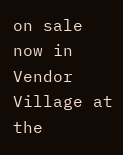on sale now in Vendor Village at the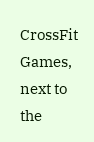CrossFit Games, next to the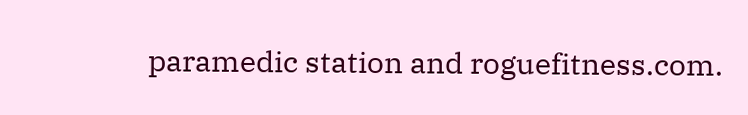paramedic station and roguefitness.com.